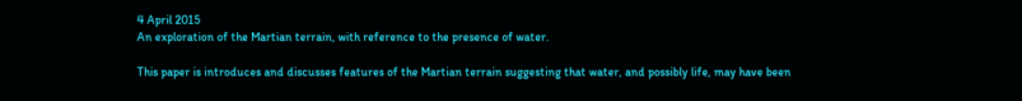4 April 2015
An exploration of the Martian terrain, with reference to the presence of water.

This paper is introduces and discusses features of the Martian terrain suggesting that water, and possibly life, may have been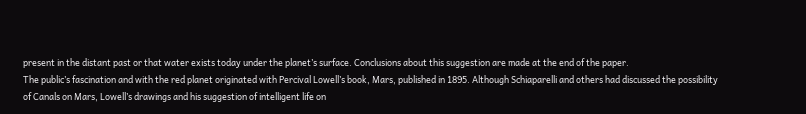present in the distant past or that water exists today under the planet’s surface. Conclusions about this suggestion are made at the end of the paper.
The public’s fascination and with the red planet originated with Percival Lowell’s book, Mars, published in 1895. Although Schiaparelli and others had discussed the possibility of Canals on Mars, Lowell’s drawings and his suggestion of intelligent life on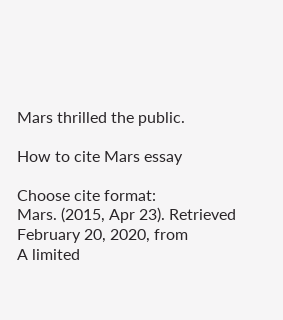Mars thrilled the public.

How to cite Mars essay

Choose cite format:
Mars. (2015, Apr 23). Retrieved February 20, 2020, from
A limited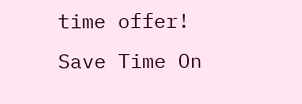time offer!
Save Time On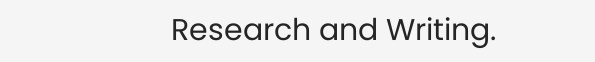Research and Writing.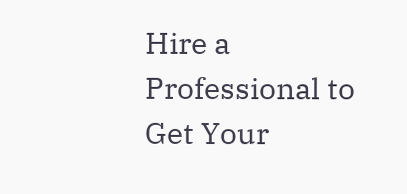Hire a Professional to Get Your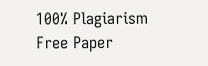100% Plagiarism Free Paper